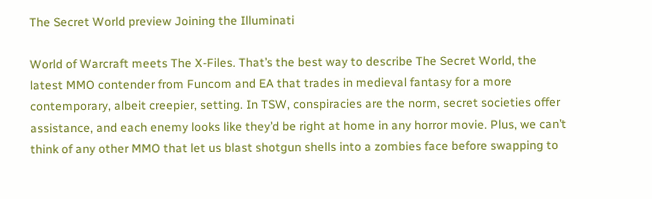The Secret World preview Joining the Illuminati

World of Warcraft meets The X-Files. That’s the best way to describe The Secret World, the latest MMO contender from Funcom and EA that trades in medieval fantasy for a more contemporary, albeit creepier, setting. In TSW, conspiracies are the norm, secret societies offer assistance, and each enemy looks like they’d be right at home in any horror movie. Plus, we can’t think of any other MMO that let us blast shotgun shells into a zombies face before swapping to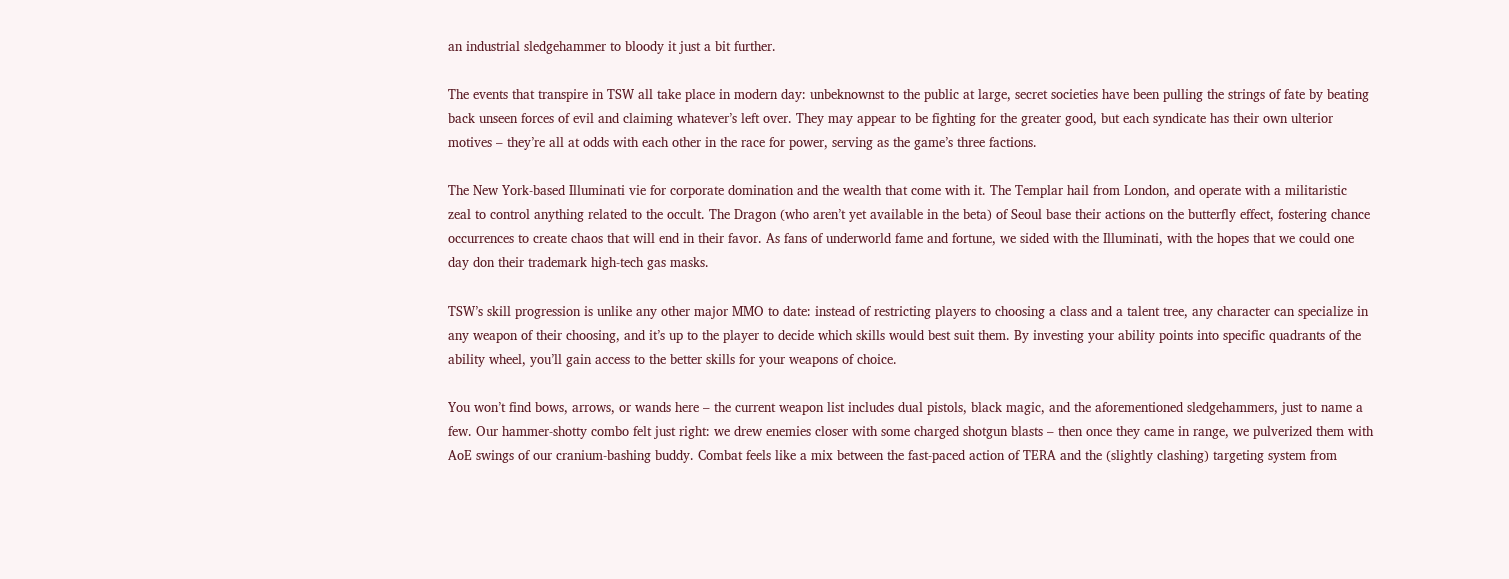an industrial sledgehammer to bloody it just a bit further.

The events that transpire in TSW all take place in modern day: unbeknownst to the public at large, secret societies have been pulling the strings of fate by beating back unseen forces of evil and claiming whatever’s left over. They may appear to be fighting for the greater good, but each syndicate has their own ulterior motives – they’re all at odds with each other in the race for power, serving as the game’s three factions.

The New York-based Illuminati vie for corporate domination and the wealth that come with it. The Templar hail from London, and operate with a militaristic zeal to control anything related to the occult. The Dragon (who aren’t yet available in the beta) of Seoul base their actions on the butterfly effect, fostering chance occurrences to create chaos that will end in their favor. As fans of underworld fame and fortune, we sided with the Illuminati, with the hopes that we could one day don their trademark high-tech gas masks.

TSW’s skill progression is unlike any other major MMO to date: instead of restricting players to choosing a class and a talent tree, any character can specialize in any weapon of their choosing, and it’s up to the player to decide which skills would best suit them. By investing your ability points into specific quadrants of the ability wheel, you’ll gain access to the better skills for your weapons of choice.

You won’t find bows, arrows, or wands here – the current weapon list includes dual pistols, black magic, and the aforementioned sledgehammers, just to name a few. Our hammer-shotty combo felt just right: we drew enemies closer with some charged shotgun blasts – then once they came in range, we pulverized them with AoE swings of our cranium-bashing buddy. Combat feels like a mix between the fast-paced action of TERA and the (slightly clashing) targeting system from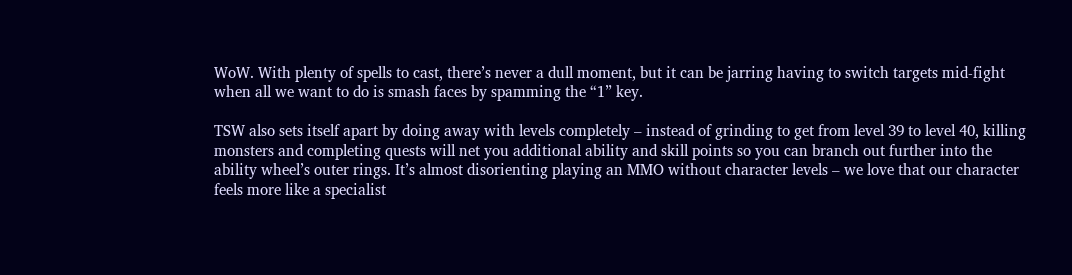WoW. With plenty of spells to cast, there’s never a dull moment, but it can be jarring having to switch targets mid-fight when all we want to do is smash faces by spamming the “1” key.

TSW also sets itself apart by doing away with levels completely – instead of grinding to get from level 39 to level 40, killing monsters and completing quests will net you additional ability and skill points so you can branch out further into the ability wheel’s outer rings. It’s almost disorienting playing an MMO without character levels – we love that our character feels more like a specialist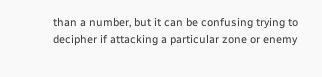than a number, but it can be confusing trying to decipher if attacking a particular zone or enemy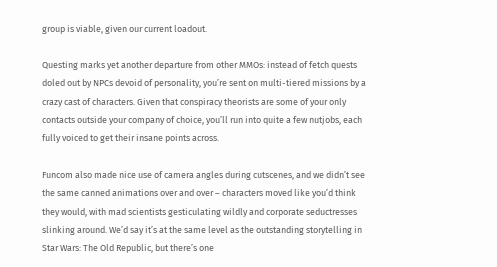group is viable, given our current loadout.

Questing marks yet another departure from other MMOs: instead of fetch quests doled out by NPCs devoid of personality, you’re sent on multi-tiered missions by a crazy cast of characters. Given that conspiracy theorists are some of your only contacts outside your company of choice, you’ll run into quite a few nutjobs, each fully voiced to get their insane points across.

Funcom also made nice use of camera angles during cutscenes, and we didn’t see the same canned animations over and over – characters moved like you’d think they would, with mad scientists gesticulating wildly and corporate seductresses slinking around. We’d say it’s at the same level as the outstanding storytelling in Star Wars: The Old Republic, but there’s one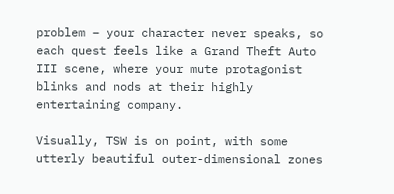problem – your character never speaks, so each quest feels like a Grand Theft Auto III scene, where your mute protagonist blinks and nods at their highly entertaining company.

Visually, TSW is on point, with some utterly beautiful outer-dimensional zones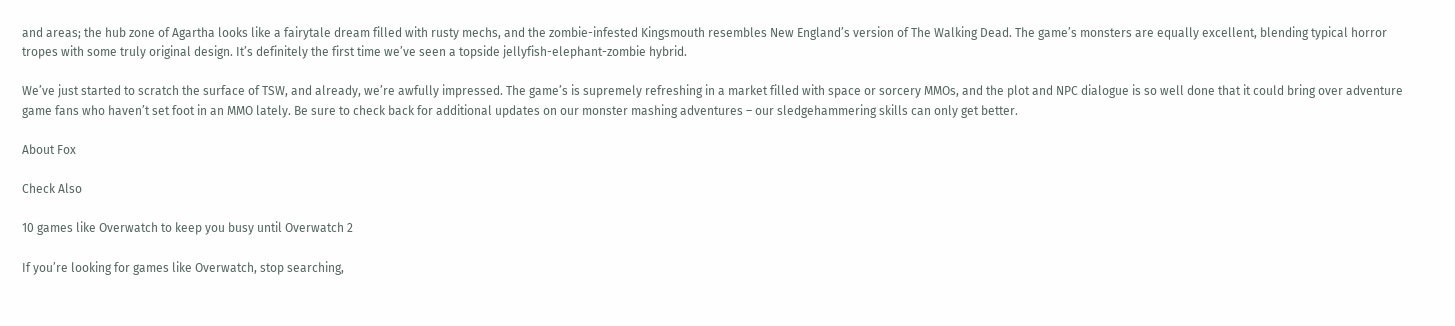and areas; the hub zone of Agartha looks like a fairytale dream filled with rusty mechs, and the zombie-infested Kingsmouth resembles New England’s version of The Walking Dead. The game’s monsters are equally excellent, blending typical horror tropes with some truly original design. It’s definitely the first time we’ve seen a topside jellyfish-elephant-zombie hybrid.

We’ve just started to scratch the surface of TSW, and already, we’re awfully impressed. The game’s is supremely refreshing in a market filled with space or sorcery MMOs, and the plot and NPC dialogue is so well done that it could bring over adventure game fans who haven’t set foot in an MMO lately. Be sure to check back for additional updates on our monster mashing adventures – our sledgehammering skills can only get better.

About Fox

Check Also

10 games like Overwatch to keep you busy until Overwatch 2

If you’re looking for games like Overwatch, stop searching,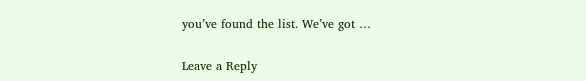you’ve found the list. We’ve got …

Leave a Reply